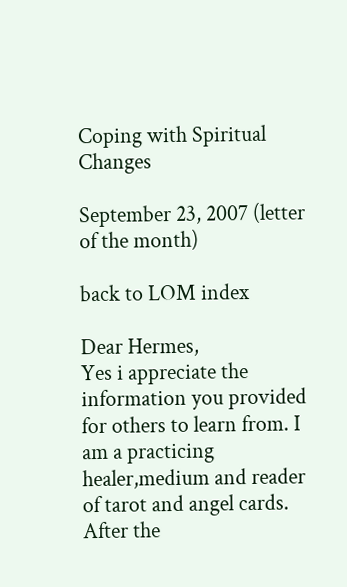Coping with Spiritual Changes

September 23, 2007 (letter of the month)

back to LOM index

Dear Hermes,
Yes i appreciate the information you provided for others to learn from. I am a practicing healer,medium and reader of tarot and angel cards. After the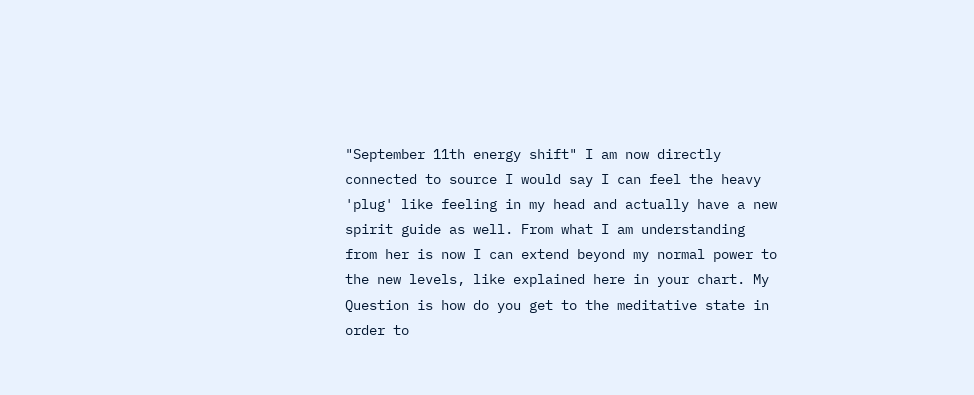"September 11th energy shift" I am now directly connected to source I would say I can feel the heavy 'plug' like feeling in my head and actually have a new spirit guide as well. From what I am understanding from her is now I can extend beyond my normal power to the new levels, like explained here in your chart. My Question is how do you get to the meditative state in order to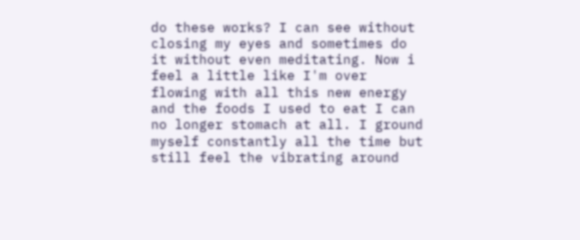do these works? I can see without closing my eyes and sometimes do it without even meditating. Now i feel a little like I'm over flowing with all this new energy and the foods I used to eat I can no longer stomach at all. I ground myself constantly all the time but still feel the vibrating around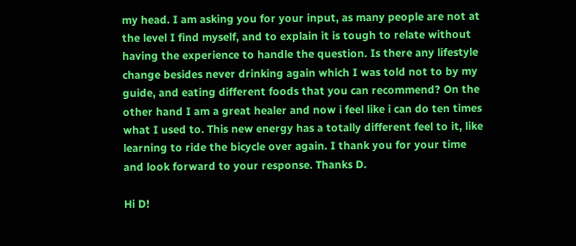my head. I am asking you for your input, as many people are not at the level I find myself, and to explain it is tough to relate without having the experience to handle the question. Is there any lifestyle change besides never drinking again which I was told not to by my guide, and eating different foods that you can recommend? On the other hand I am a great healer and now i feel like i can do ten times what I used to. This new energy has a totally different feel to it, like learning to ride the bicycle over again. I thank you for your time and look forward to your response. Thanks D.

Hi D!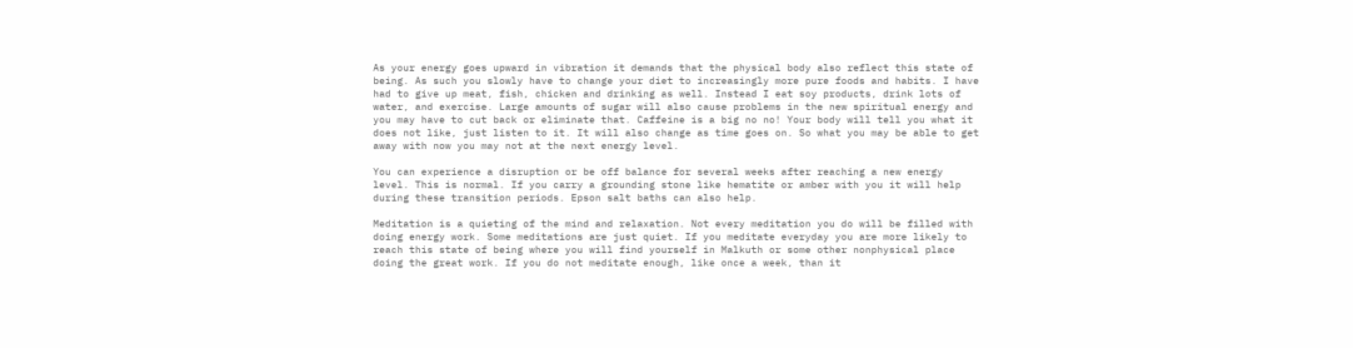As your energy goes upward in vibration it demands that the physical body also reflect this state of being. As such you slowly have to change your diet to increasingly more pure foods and habits. I have had to give up meat, fish, chicken and drinking as well. Instead I eat soy products, drink lots of water, and exercise. Large amounts of sugar will also cause problems in the new spiritual energy and you may have to cut back or eliminate that. Caffeine is a big no no! Your body will tell you what it does not like, just listen to it. It will also change as time goes on. So what you may be able to get away with now you may not at the next energy level.

You can experience a disruption or be off balance for several weeks after reaching a new energy level. This is normal. If you carry a grounding stone like hematite or amber with you it will help during these transition periods. Epson salt baths can also help.

Meditation is a quieting of the mind and relaxation. Not every meditation you do will be filled with doing energy work. Some meditations are just quiet. If you meditate everyday you are more likely to reach this state of being where you will find yourself in Malkuth or some other nonphysical place doing the great work. If you do not meditate enough, like once a week, than it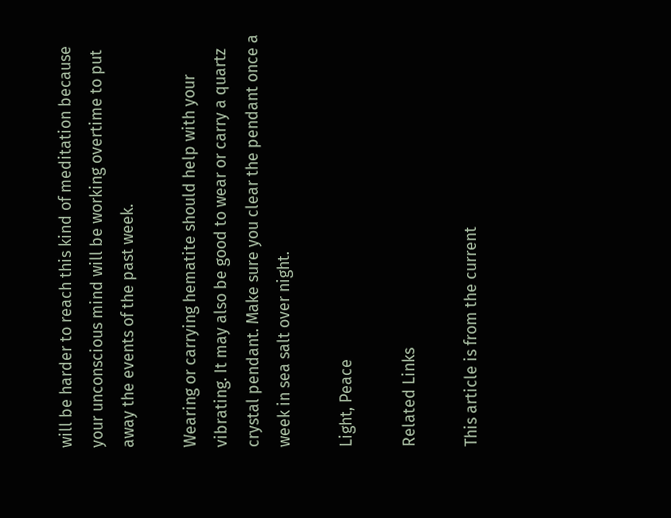will be harder to reach this kind of meditation because your unconscious mind will be working overtime to put away the events of the past week.

Wearing or carrying hematite should help with your vibrating. It may also be good to wear or carry a quartz crystal pendant. Make sure you clear the pendant once a week in sea salt over night.

Light, Peace

Related Links

This article is from the current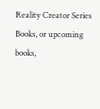Reality Creator Series Books, or upcoming books,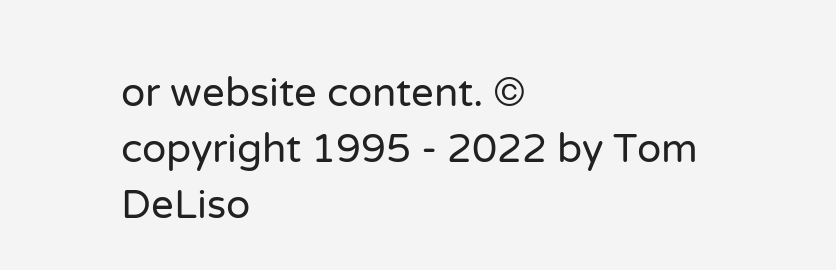or website content. © copyright 1995 - 2022 by Tom DeLiso